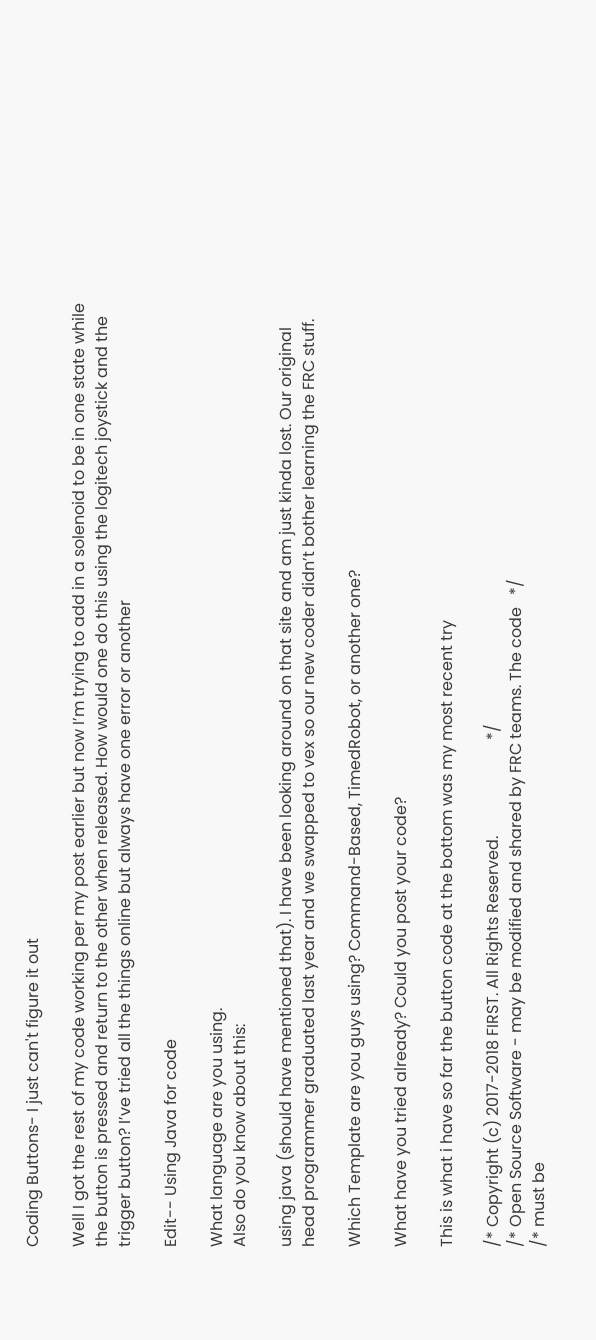Coding Buttons- I just can't figure it out

Well I got the rest of my code working per my post earlier but now I’m trying to add in a solenoid to be in one state while the button is pressed and return to the other when released. How would one do this using the logitech joystick and the trigger button? I’ve tried all the things online but always have one error or another

Edit-- Using Java for code

What language are you using.
Also do you know about this:

using java (should have mentioned that). I have been looking around on that site and am just kinda lost. Our original head programmer graduated last year and we swapped to vex so our new coder didn’t bother learning the FRC stuff.

Which Template are you guys using? Command-Based, TimedRobot, or another one?

What have you tried already? Could you post your code?

This is what i have so far the button code at the bottom was my most recent try

/* Copyright (c) 2017-2018 FIRST. All Rights Reserved.                        */
/* Open Source Software - may be modified and shared by FRC teams. The code   */
/* must be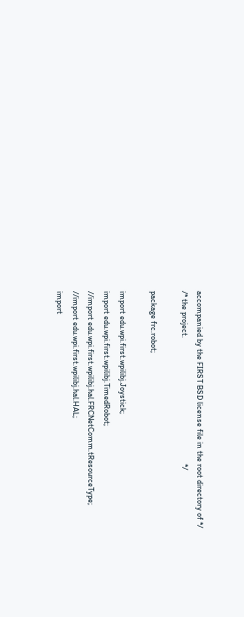accompanied by the FIRST BSD license file in the root directory of */
/* the project.                                                               */

package frc.robot;

import edu.wpi.first.wpilibj.Joystick;
import edu.wpi.first.wpilibj.TimedRobot;
//import edu.wpi.first.wpilibj.hal.FRCNetComm.tResourceType;
//import edu.wpi.first.wpilibj.hal.HAL;
import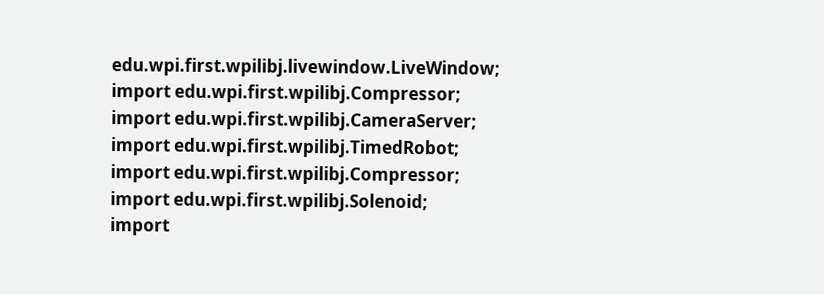edu.wpi.first.wpilibj.livewindow.LiveWindow;
import edu.wpi.first.wpilibj.Compressor;
import edu.wpi.first.wpilibj.CameraServer;
import edu.wpi.first.wpilibj.TimedRobot;
import edu.wpi.first.wpilibj.Compressor;
import edu.wpi.first.wpilibj.Solenoid;
import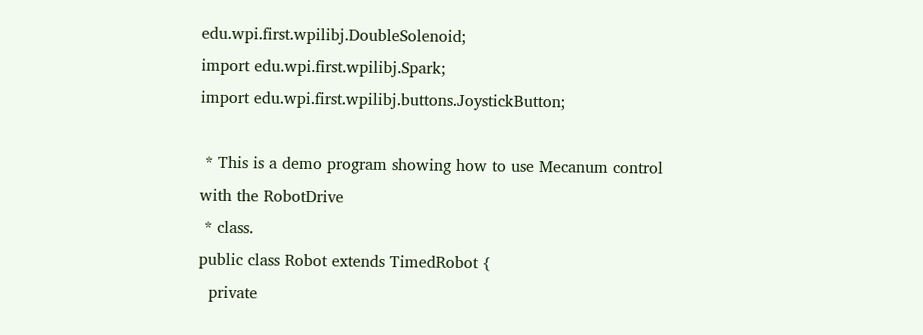edu.wpi.first.wpilibj.DoubleSolenoid;
import edu.wpi.first.wpilibj.Spark;
import edu.wpi.first.wpilibj.buttons.JoystickButton;

 * This is a demo program showing how to use Mecanum control with the RobotDrive
 * class.
public class Robot extends TimedRobot {
  private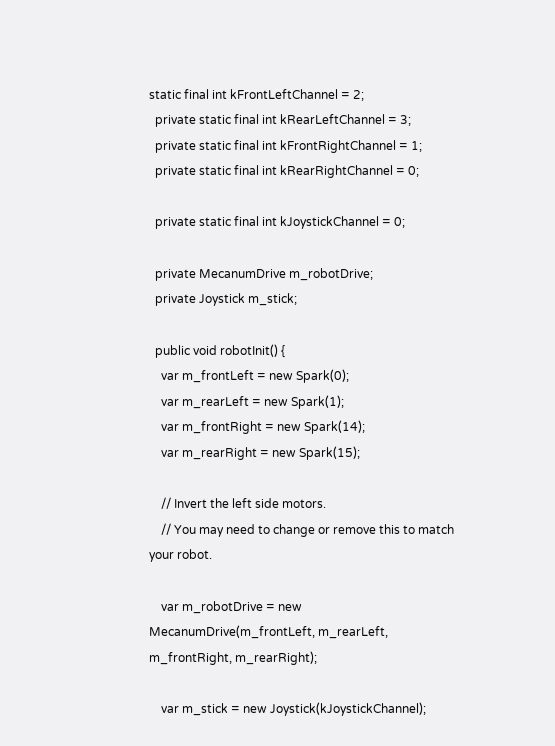static final int kFrontLeftChannel = 2;
  private static final int kRearLeftChannel = 3;
  private static final int kFrontRightChannel = 1;
  private static final int kRearRightChannel = 0;

  private static final int kJoystickChannel = 0;

  private MecanumDrive m_robotDrive;
  private Joystick m_stick;

  public void robotInit() {
    var m_frontLeft = new Spark(0);
    var m_rearLeft = new Spark(1);
    var m_frontRight = new Spark(14);
    var m_rearRight = new Spark(15);

    // Invert the left side motors.
    // You may need to change or remove this to match your robot.

    var m_robotDrive = new MecanumDrive(m_frontLeft, m_rearLeft, m_frontRight, m_rearRight);

    var m_stick = new Joystick(kJoystickChannel);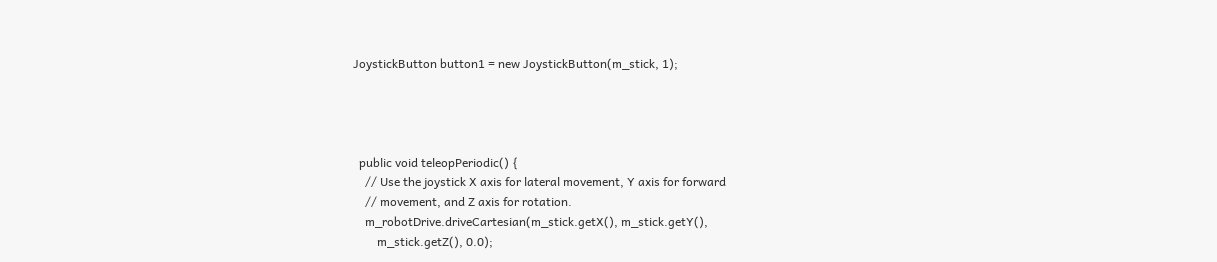JoystickButton button1 = new JoystickButton(m_stick, 1);




  public void teleopPeriodic() {
    // Use the joystick X axis for lateral movement, Y axis for forward
    // movement, and Z axis for rotation.
    m_robotDrive.driveCartesian(m_stick.getX(), m_stick.getY(),
        m_stick.getZ(), 0.0);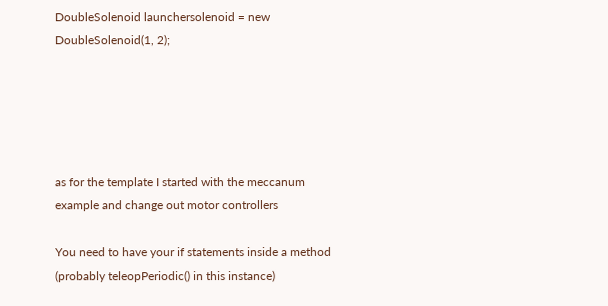DoubleSolenoid launchersolenoid = new DoubleSolenoid(1, 2);





as for the template I started with the meccanum example and change out motor controllers

You need to have your if statements inside a method (probably teleopPeriodic() in this instance)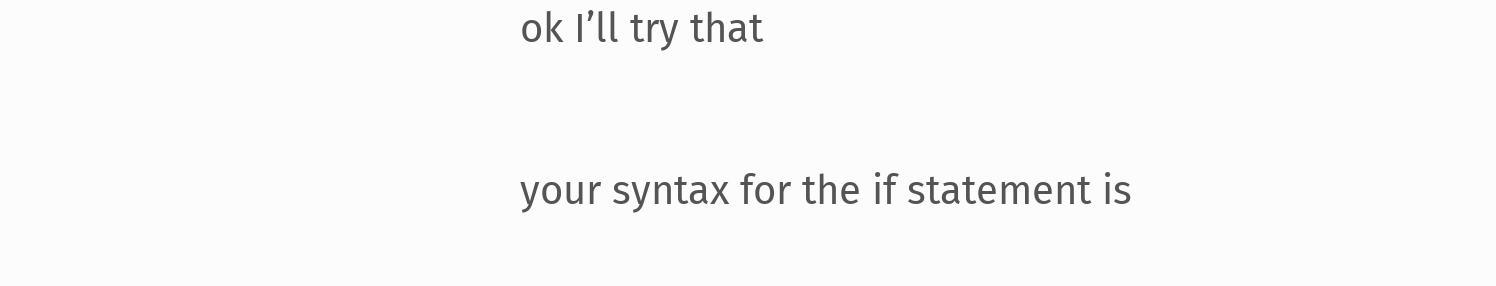ok I’ll try that

your syntax for the if statement is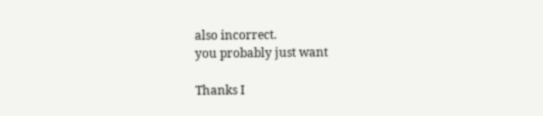also incorrect.
you probably just want

Thanks I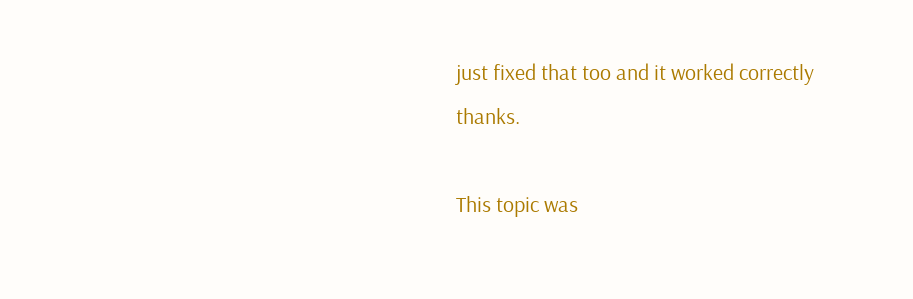just fixed that too and it worked correctly thanks.

This topic was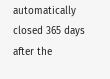automatically closed 365 days after the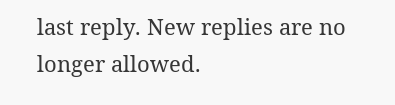last reply. New replies are no longer allowed.